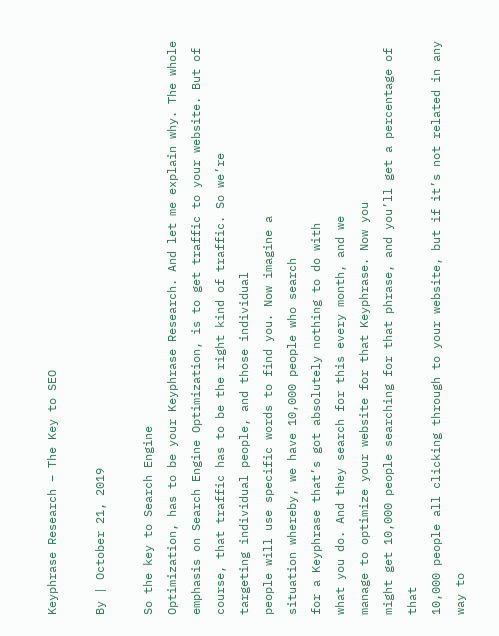Keyphrase Research – The Key to SEO

By | October 21, 2019

So the key to Search Engine
Optimization, has to be your Keyphrase Research. And let me explain why. The whole
emphasis on Search Engine Optimization, is to get traffic to your website. But of
course, that traffic has to be the right kind of traffic. So we’re
targeting individual people, and those individual
people will use specific words to find you. Now imagine a
situation whereby, we have 10,000 people who search
for a Keyphrase that’s got absolutely nothing to do with
what you do. And they search for this every month, and we
manage to optimize your website for that Keyphrase. Now you
might get 10,000 people searching for that phrase, and you’ll get a percentage of that
10,000 people all clicking through to your website, but if it’s not related in any way to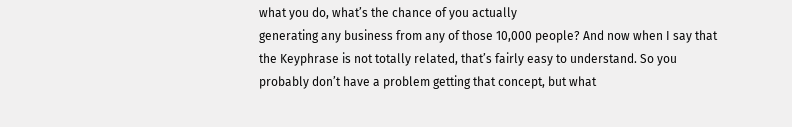what you do, what’s the chance of you actually
generating any business from any of those 10,000 people? And now when I say that the Keyphrase is not totally related, that’s fairly easy to understand. So you
probably don’t have a problem getting that concept, but what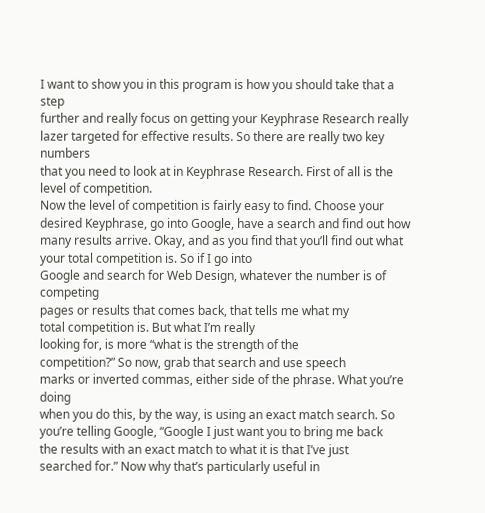I want to show you in this program is how you should take that a step
further and really focus on getting your Keyphrase Research really lazer targeted for effective results. So there are really two key numbers
that you need to look at in Keyphrase Research. First of all is the level of competition.
Now the level of competition is fairly easy to find. Choose your
desired Keyphrase, go into Google, have a search and find out how many results arrive. Okay, and as you find that you’ll find out what
your total competition is. So if I go into
Google and search for Web Design, whatever the number is of competing
pages or results that comes back, that tells me what my
total competition is. But what I’m really
looking for, is more “what is the strength of the
competition?” So now, grab that search and use speech
marks or inverted commas, either side of the phrase. What you’re doing
when you do this, by the way, is using an exact match search. So you’re telling Google, “Google I just want you to bring me back
the results with an exact match to what it is that I’ve just
searched for.” Now why that’s particularly useful in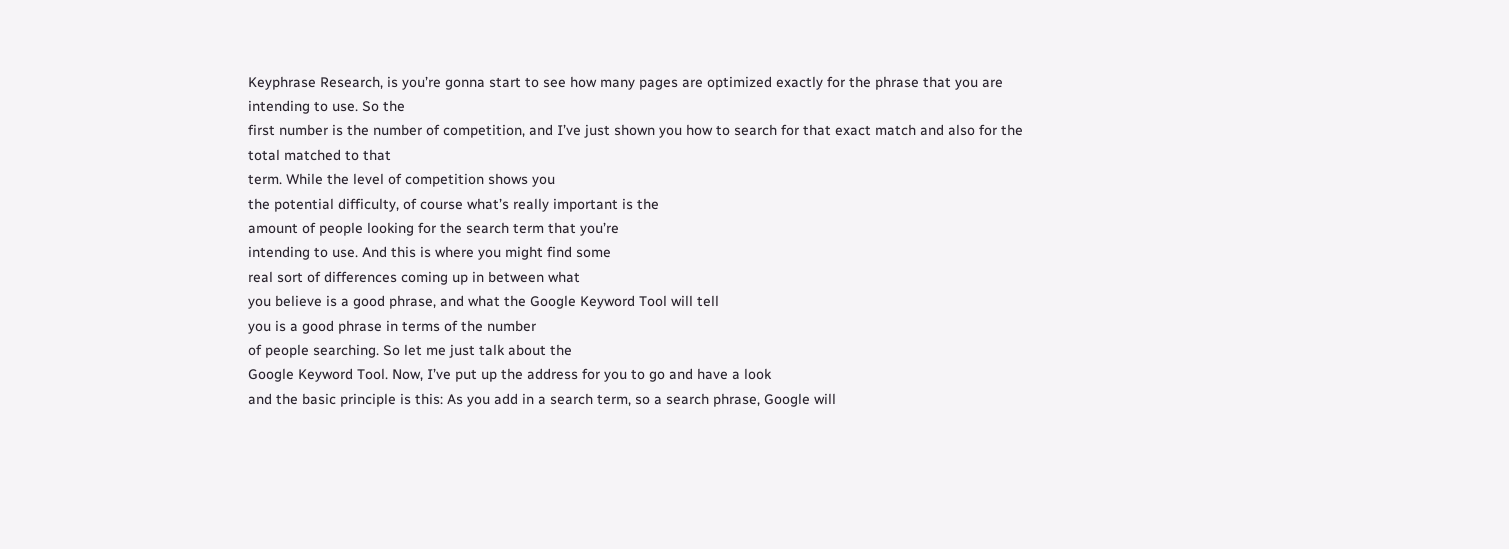Keyphrase Research, is you’re gonna start to see how many pages are optimized exactly for the phrase that you are intending to use. So the
first number is the number of competition, and I’ve just shown you how to search for that exact match and also for the total matched to that
term. While the level of competition shows you
the potential difficulty, of course what’s really important is the
amount of people looking for the search term that you’re
intending to use. And this is where you might find some
real sort of differences coming up in between what
you believe is a good phrase, and what the Google Keyword Tool will tell
you is a good phrase in terms of the number
of people searching. So let me just talk about the
Google Keyword Tool. Now, I’ve put up the address for you to go and have a look
and the basic principle is this: As you add in a search term, so a search phrase, Google will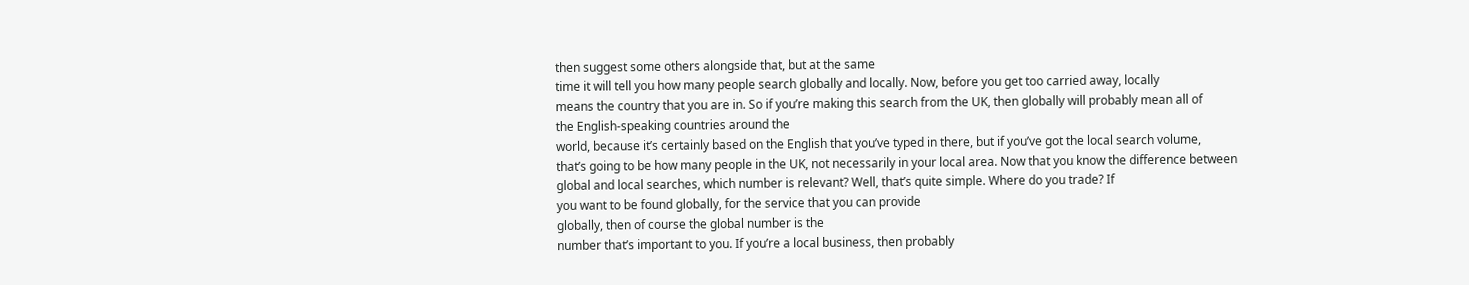then suggest some others alongside that, but at the same
time it will tell you how many people search globally and locally. Now, before you get too carried away, locally
means the country that you are in. So if you’re making this search from the UK, then globally will probably mean all of
the English-speaking countries around the
world, because it’s certainly based on the English that you’ve typed in there, but if you’ve got the local search volume,
that’s going to be how many people in the UK, not necessarily in your local area. Now that you know the difference between
global and local searches, which number is relevant? Well, that’s quite simple. Where do you trade? If
you want to be found globally, for the service that you can provide
globally, then of course the global number is the
number that’s important to you. If you’re a local business, then probably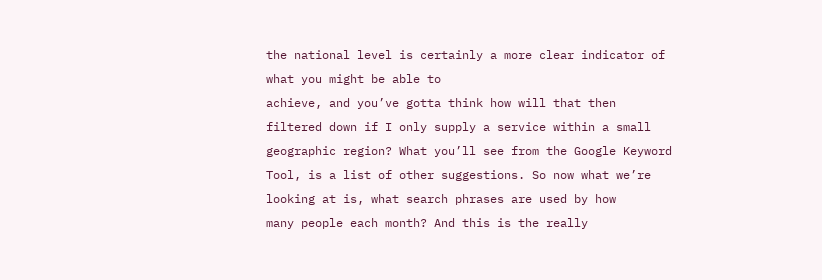the national level is certainly a more clear indicator of what you might be able to
achieve, and you’ve gotta think how will that then
filtered down if I only supply a service within a small
geographic region? What you’ll see from the Google Keyword
Tool, is a list of other suggestions. So now what we’re
looking at is, what search phrases are used by how
many people each month? And this is the really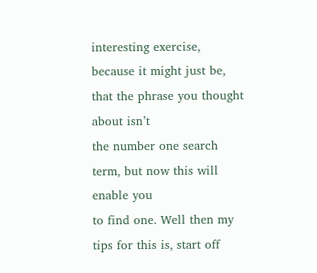interesting exercise, because it might just be, that the phrase you thought about isn’t
the number one search term, but now this will enable you
to find one. Well then my tips for this is, start off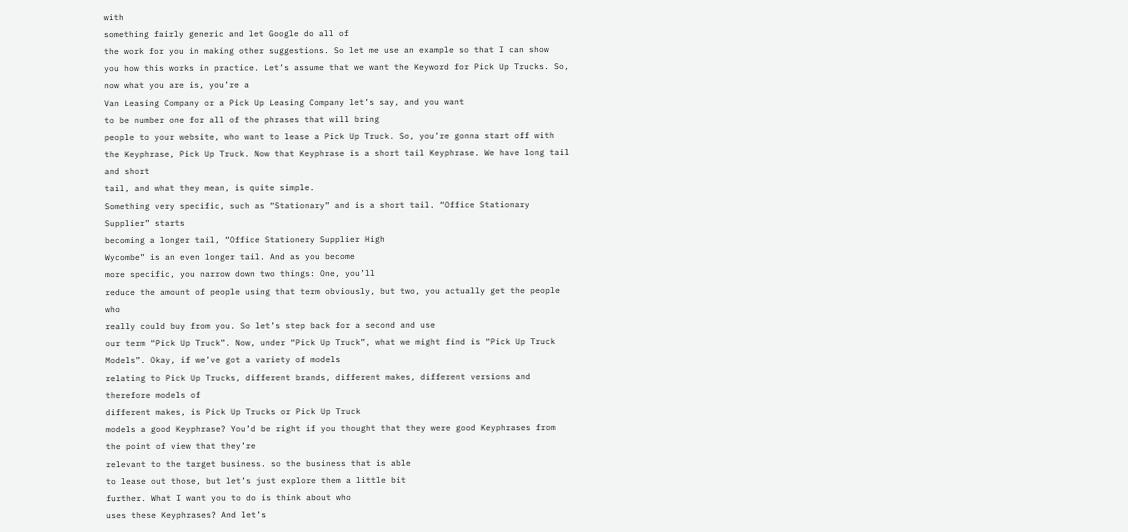with
something fairly generic and let Google do all of
the work for you in making other suggestions. So let me use an example so that I can show
you how this works in practice. Let’s assume that we want the Keyword for Pick Up Trucks. So, now what you are is, you’re a
Van Leasing Company or a Pick Up Leasing Company let’s say, and you want
to be number one for all of the phrases that will bring
people to your website, who want to lease a Pick Up Truck. So, you’re gonna start off with the Keyphrase, Pick Up Truck. Now that Keyphrase is a short tail Keyphrase. We have long tail and short
tail, and what they mean, is quite simple.
Something very specific, such as “Stationary” and is a short tail. “Office Stationary Supplier” starts
becoming a longer tail, “Office Stationery Supplier High
Wycombe” is an even longer tail. And as you become
more specific, you narrow down two things: One, you’ll
reduce the amount of people using that term obviously, but two, you actually get the people who
really could buy from you. So let’s step back for a second and use
our term “Pick Up Truck”. Now, under “Pick Up Truck”, what we might find is “Pick Up Truck
Models”. Okay, if we’ve got a variety of models
relating to Pick Up Trucks, different brands, different makes, different versions and therefore models of
different makes, is Pick Up Trucks or Pick Up Truck
models a good Keyphrase? You’d be right if you thought that they were good Keyphrases from the point of view that they’re
relevant to the target business. so the business that is able
to lease out those, but let’s just explore them a little bit
further. What I want you to do is think about who
uses these Keyphrases? And let’s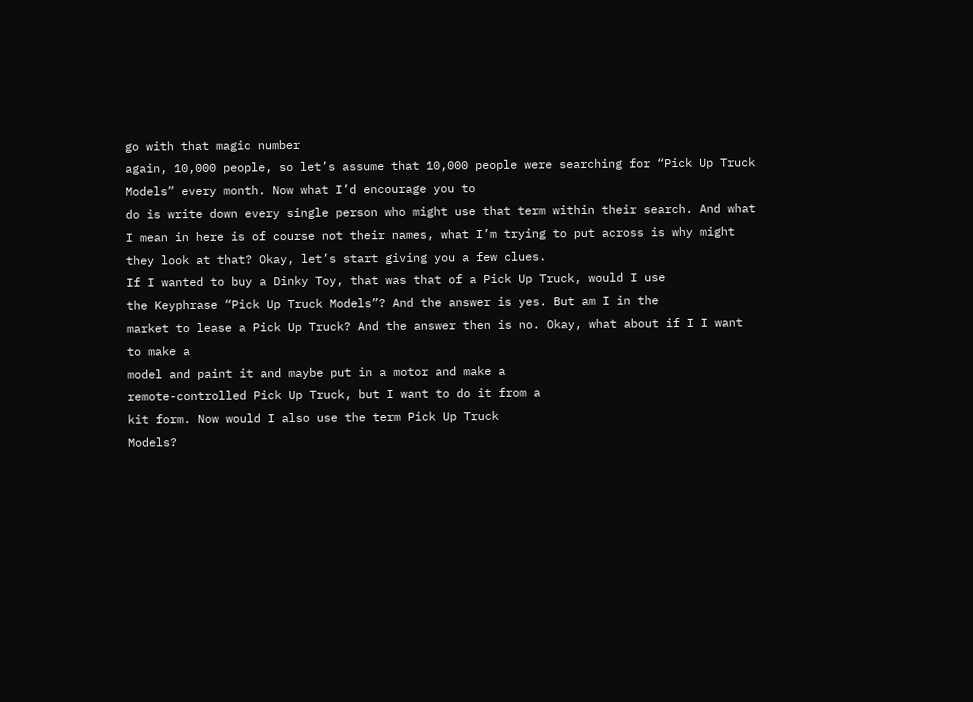go with that magic number
again, 10,000 people, so let’s assume that 10,000 people were searching for “Pick Up Truck Models” every month. Now what I’d encourage you to
do is write down every single person who might use that term within their search. And what
I mean in here is of course not their names, what I’m trying to put across is why might they look at that? Okay, let’s start giving you a few clues.
If I wanted to buy a Dinky Toy, that was that of a Pick Up Truck, would I use
the Keyphrase “Pick Up Truck Models”? And the answer is yes. But am I in the
market to lease a Pick Up Truck? And the answer then is no. Okay, what about if I I want to make a
model and paint it and maybe put in a motor and make a
remote-controlled Pick Up Truck, but I want to do it from a
kit form. Now would I also use the term Pick Up Truck
Models?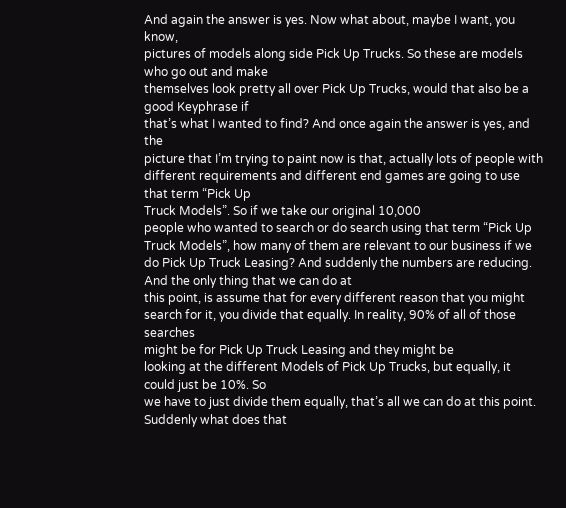And again the answer is yes. Now what about, maybe I want, you know,
pictures of models along side Pick Up Trucks. So these are models who go out and make
themselves look pretty all over Pick Up Trucks, would that also be a good Keyphrase if
that’s what I wanted to find? And once again the answer is yes, and the
picture that I’m trying to paint now is that, actually lots of people with
different requirements and different end games are going to use that term “Pick Up
Truck Models”. So if we take our original 10,000
people who wanted to search or do search using that term “Pick Up
Truck Models”, how many of them are relevant to our business if we do Pick Up Truck Leasing? And suddenly the numbers are reducing. And the only thing that we can do at
this point, is assume that for every different reason that you might
search for it, you divide that equally. In reality, 90% of all of those searches
might be for Pick Up Truck Leasing and they might be
looking at the different Models of Pick Up Trucks, but equally, it could just be 10%. So
we have to just divide them equally, that’s all we can do at this point. Suddenly what does that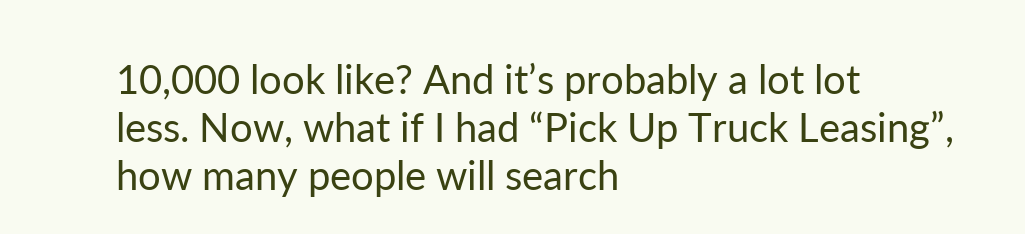10,000 look like? And it’s probably a lot lot
less. Now, what if I had “Pick Up Truck Leasing”, how many people will search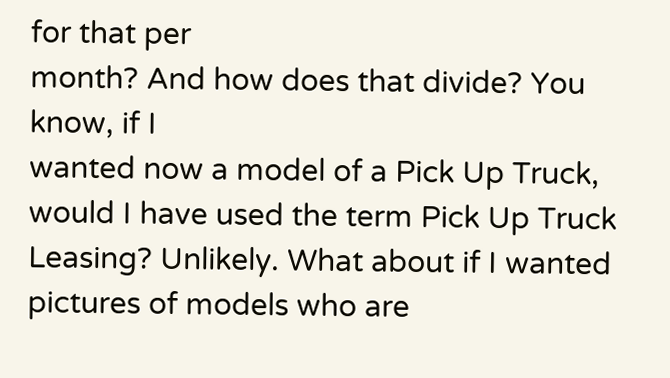for that per
month? And how does that divide? You know, if I
wanted now a model of a Pick Up Truck, would I have used the term Pick Up Truck
Leasing? Unlikely. What about if I wanted pictures of models who are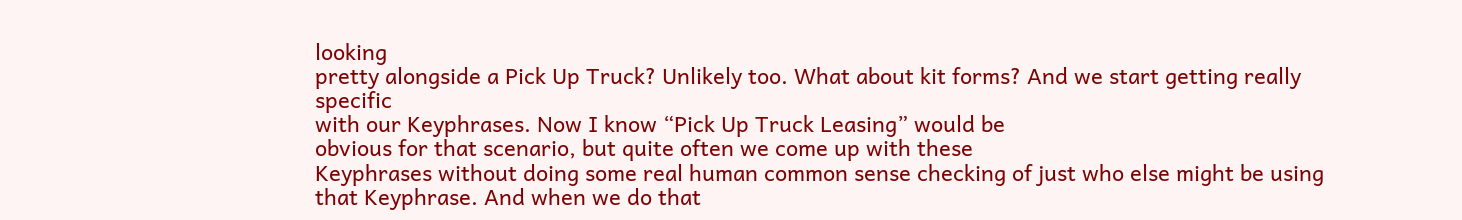looking
pretty alongside a Pick Up Truck? Unlikely too. What about kit forms? And we start getting really specific
with our Keyphrases. Now I know “Pick Up Truck Leasing” would be
obvious for that scenario, but quite often we come up with these
Keyphrases without doing some real human common sense checking of just who else might be using that Keyphrase. And when we do that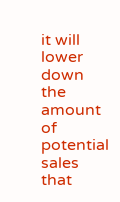it will lower down the
amount of potential sales that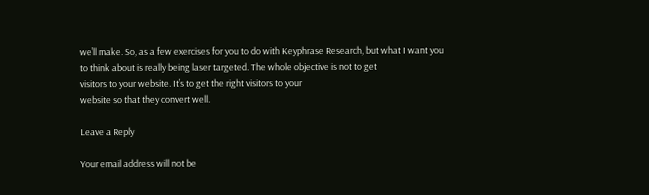we’ll make. So, as a few exercises for you to do with Keyphrase Research, but what I want you
to think about is really being laser targeted. The whole objective is not to get
visitors to your website. It’s to get the right visitors to your
website so that they convert well.

Leave a Reply

Your email address will not be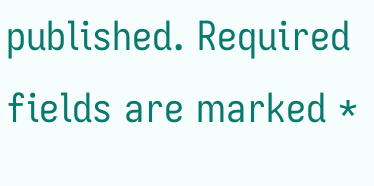published. Required fields are marked *